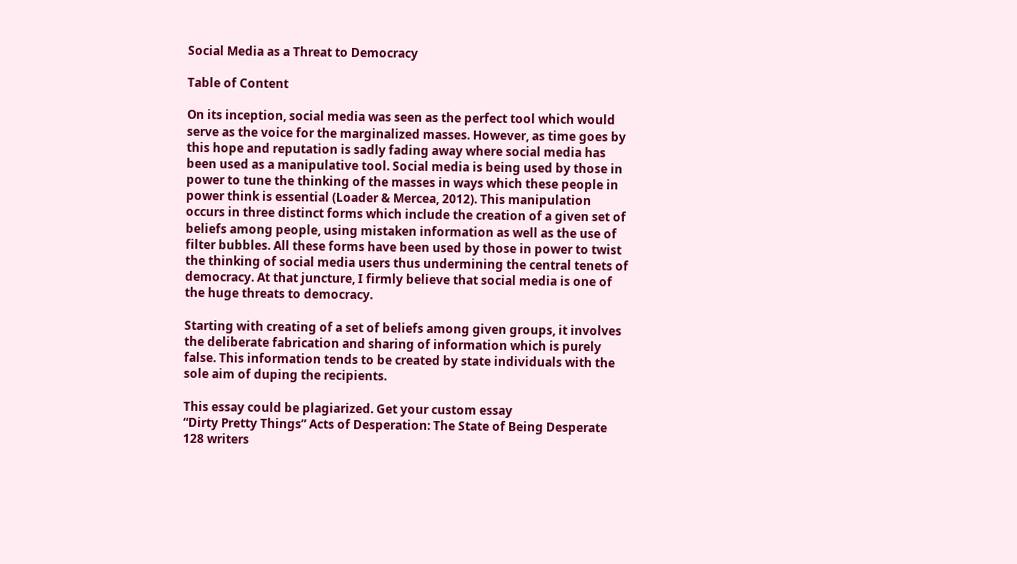Social Media as a Threat to Democracy

Table of Content

On its inception, social media was seen as the perfect tool which would serve as the voice for the marginalized masses. However, as time goes by this hope and reputation is sadly fading away where social media has been used as a manipulative tool. Social media is being used by those in power to tune the thinking of the masses in ways which these people in power think is essential (Loader & Mercea, 2012). This manipulation occurs in three distinct forms which include the creation of a given set of beliefs among people, using mistaken information as well as the use of filter bubbles. All these forms have been used by those in power to twist the thinking of social media users thus undermining the central tenets of democracy. At that juncture, I firmly believe that social media is one of the huge threats to democracy.

Starting with creating of a set of beliefs among given groups, it involves the deliberate fabrication and sharing of information which is purely false. This information tends to be created by state individuals with the sole aim of duping the recipients.

This essay could be plagiarized. Get your custom essay
“Dirty Pretty Things” Acts of Desperation: The State of Being Desperate
128 writers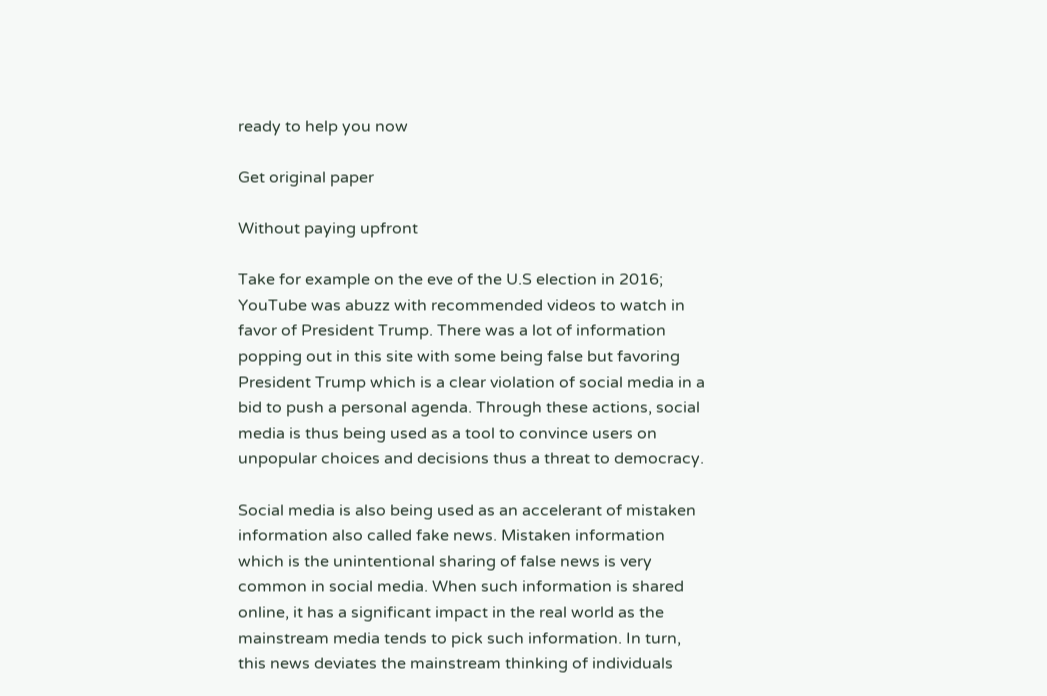ready to help you now

Get original paper

Without paying upfront

Take for example on the eve of the U.S election in 2016; YouTube was abuzz with recommended videos to watch in favor of President Trump. There was a lot of information popping out in this site with some being false but favoring President Trump which is a clear violation of social media in a bid to push a personal agenda. Through these actions, social media is thus being used as a tool to convince users on unpopular choices and decisions thus a threat to democracy.

Social media is also being used as an accelerant of mistaken information also called fake news. Mistaken information which is the unintentional sharing of false news is very common in social media. When such information is shared online, it has a significant impact in the real world as the mainstream media tends to pick such information. In turn, this news deviates the mainstream thinking of individuals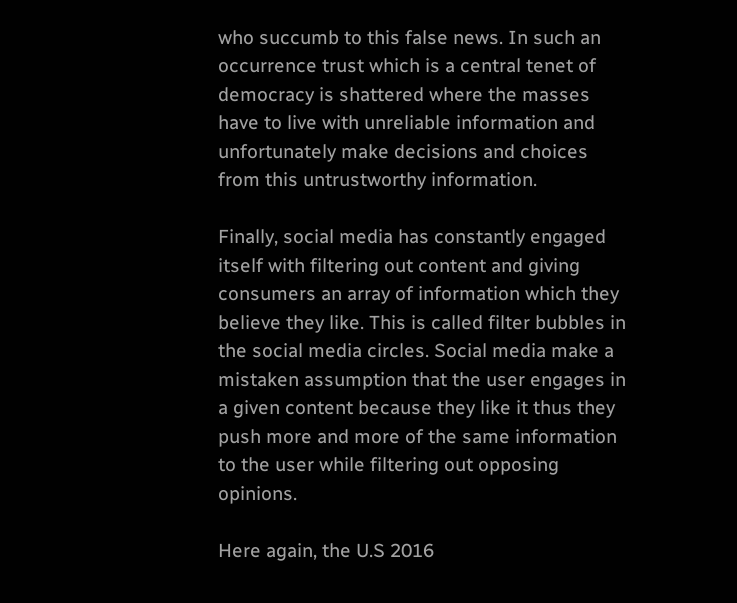who succumb to this false news. In such an occurrence trust which is a central tenet of democracy is shattered where the masses have to live with unreliable information and unfortunately make decisions and choices from this untrustworthy information.

Finally, social media has constantly engaged itself with filtering out content and giving consumers an array of information which they believe they like. This is called filter bubbles in the social media circles. Social media make a mistaken assumption that the user engages in a given content because they like it thus they push more and more of the same information to the user while filtering out opposing opinions.

Here again, the U.S 2016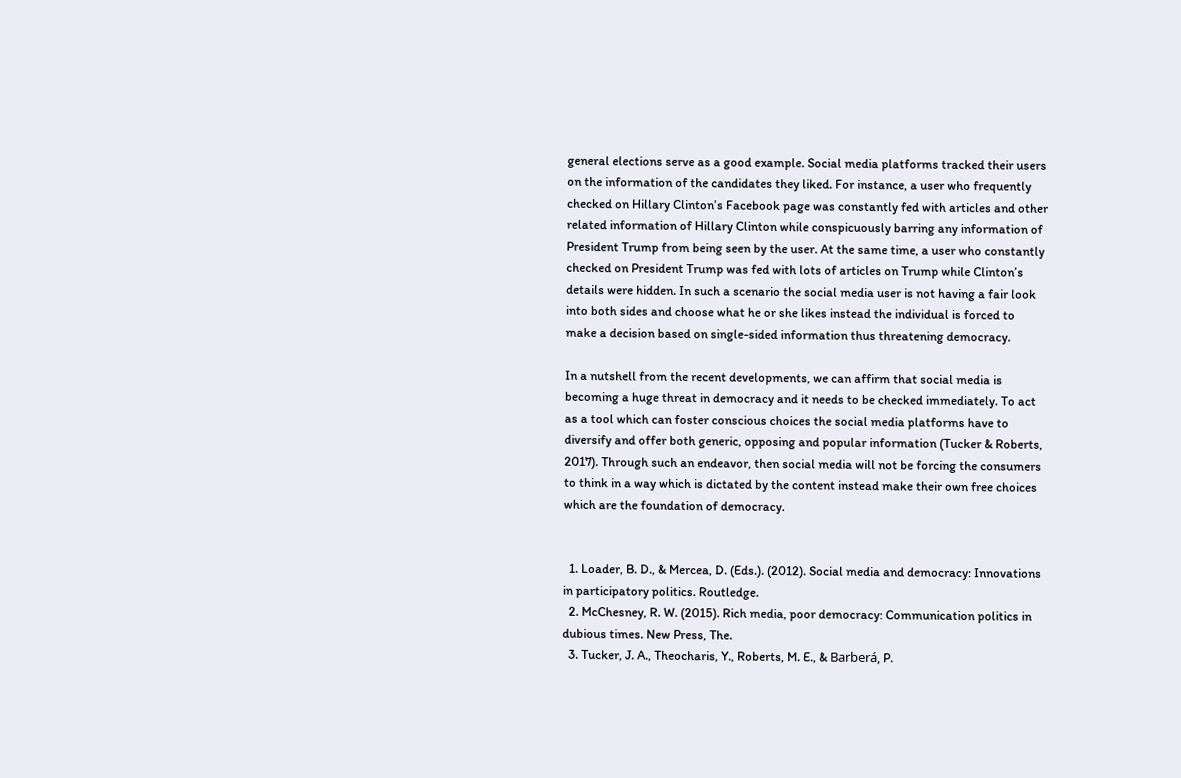general elections serve as a good example. Social media platforms tracked their users on the information of the candidates they liked. For instance, a user who frequently checked on Hillary Clinton’s Facebook page was constantly fed with articles and other related information of Hillary Clinton while conspicuously barring any information of President Trump from being seen by the user. At the same time, a user who constantly checked on President Trump was fed with lots of articles on Trump while Clinton’s details were hidden. In such a scenario the social media user is not having a fair look into both sides and choose what he or she likes instead the individual is forced to make a decision based on single-sided information thus threatening democracy.

In a nutshell from the recent developments, we can affirm that social media is becoming a huge threat in democracy and it needs to be checked immediately. To act as a tool which can foster conscious choices the social media platforms have to diversify and offer both generic, opposing and popular information (Tucker & Roberts, 2017). Through such an endeavor, then social media will not be forcing the consumers to think in a way which is dictated by the content instead make their own free choices which are the foundation of democracy.


  1. Loader, B. D., & Mercea, D. (Eds.). (2012). Social media and democracy: Innovations in participatory politics. Routledge.
  2. McChesney, R. W. (2015). Rich media, poor democracy: Communication politics in dubious times. New Press, The.
  3. Tucker, J. A., Theocharis, Y., Roberts, M. E., & Barberá, P.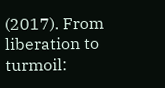(2017). From liberation to turmoil: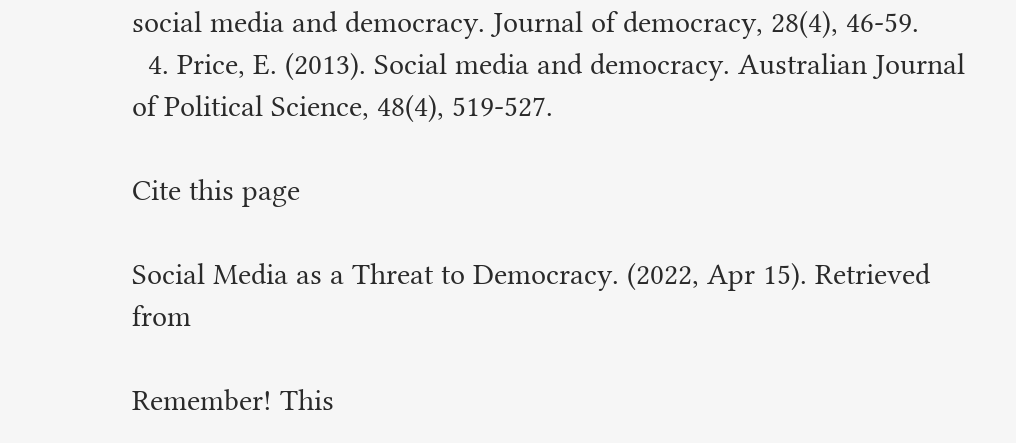social media and democracy. Journal of democracy, 28(4), 46-59.
  4. Price, E. (2013). Social media and democracy. Australian Journal of Political Science, 48(4), 519-527.

Cite this page

Social Media as a Threat to Democracy. (2022, Apr 15). Retrieved from

Remember! This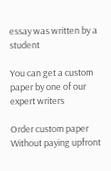essay was written by a student

You can get a custom paper by one of our expert writers

Order custom paper Without paying upfront